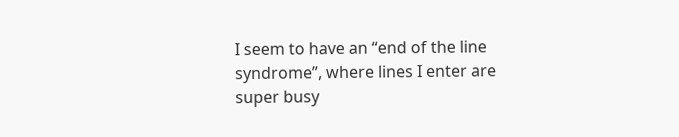I seem to have an “end of the line syndrome”, where lines I enter are super busy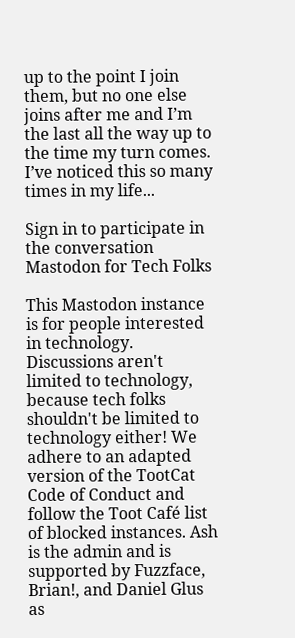up to the point I join them, but no one else joins after me and I’m the last all the way up to the time my turn comes. I’ve noticed this so many times in my life...

Sign in to participate in the conversation
Mastodon for Tech Folks

This Mastodon instance is for people interested in technology. Discussions aren't limited to technology, because tech folks shouldn't be limited to technology either! We adhere to an adapted version of the TootCat Code of Conduct and follow the Toot Café list of blocked instances. Ash is the admin and is supported by Fuzzface, Brian!, and Daniel Glus as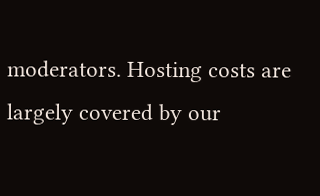moderators. Hosting costs are largely covered by our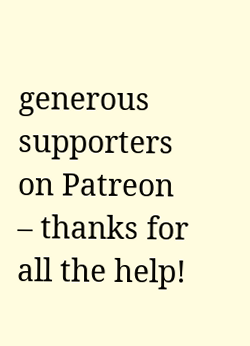generous supporters on Patreon – thanks for all the help!